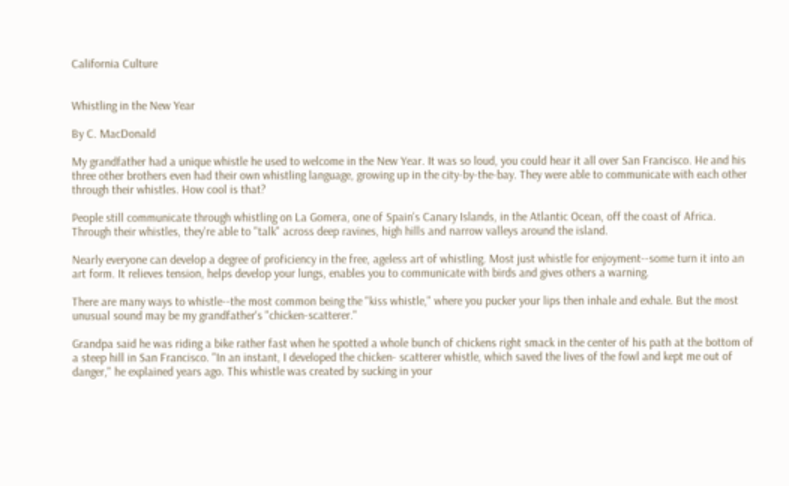California Culture


Whistling in the New Year

By C. MacDonald

My grandfather had a unique whistle he used to welcome in the New Year. It was so loud, you could hear it all over San Francisco. He and his three other brothers even had their own whistling language, growing up in the city-by-the-bay. They were able to communicate with each other through their whistles. How cool is that?

People still communicate through whistling on La Gomera, one of Spain's Canary Islands, in the Atlantic Ocean, off the coast of Africa. Through their whistles, they're able to "talk" across deep ravines, high hills and narrow valleys around the island.

Nearly everyone can develop a degree of proficiency in the free, ageless art of whistling. Most just whistle for enjoyment--some turn it into an art form. It relieves tension, helps develop your lungs, enables you to communicate with birds and gives others a warning.

There are many ways to whistle--the most common being the "kiss whistle," where you pucker your lips then inhale and exhale. But the most unusual sound may be my grandfather's "chicken-scatterer."

Grandpa said he was riding a bike rather fast when he spotted a whole bunch of chickens right smack in the center of his path at the bottom of a steep hill in San Francisco. "In an instant, I developed the chicken- scatterer whistle, which saved the lives of the fowl and kept me out of danger," he explained years ago. This whistle was created by sucking in your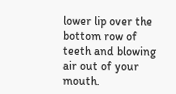lower lip over the bottom row of teeth and blowing air out of your mouth.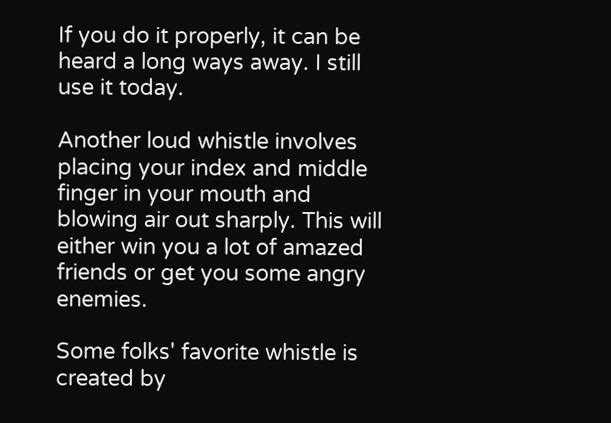If you do it properly, it can be heard a long ways away. I still use it today.

Another loud whistle involves placing your index and middle finger in your mouth and blowing air out sharply. This will either win you a lot of amazed friends or get you some angry enemies.

Some folks' favorite whistle is created by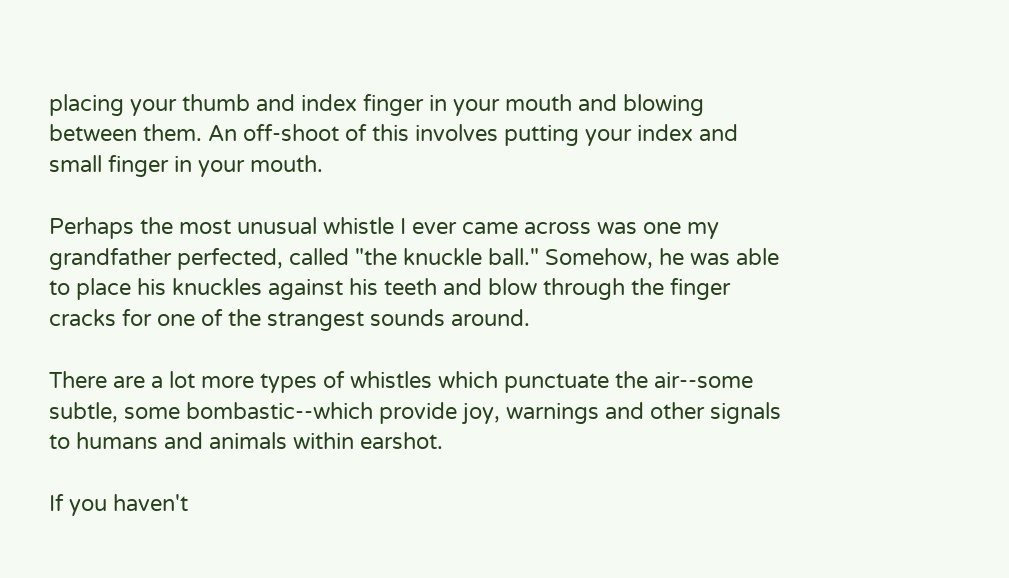placing your thumb and index finger in your mouth and blowing between them. An off-shoot of this involves putting your index and small finger in your mouth.

Perhaps the most unusual whistle I ever came across was one my grandfather perfected, called "the knuckle ball." Somehow, he was able to place his knuckles against his teeth and blow through the finger cracks for one of the strangest sounds around.

There are a lot more types of whistles which punctuate the air--some subtle, some bombastic--which provide joy, warnings and other signals to humans and animals within earshot.

If you haven't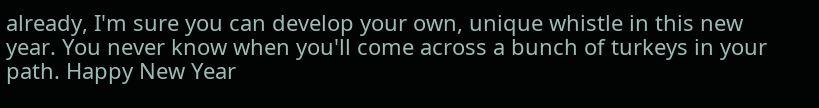already, I'm sure you can develop your own, unique whistle in this new year. You never know when you'll come across a bunch of turkeys in your path. Happy New Year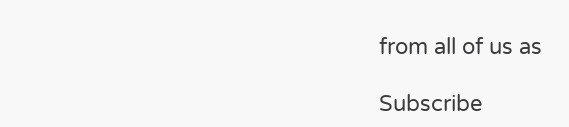from all of us as

Subscribe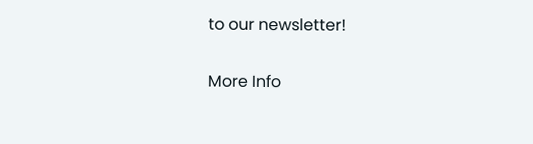to our newsletter!

More Info